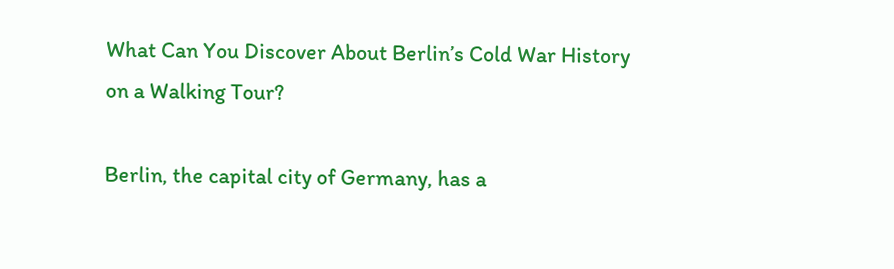What Can You Discover About Berlin’s Cold War History on a Walking Tour?

Berlin, the capital city of Germany, has a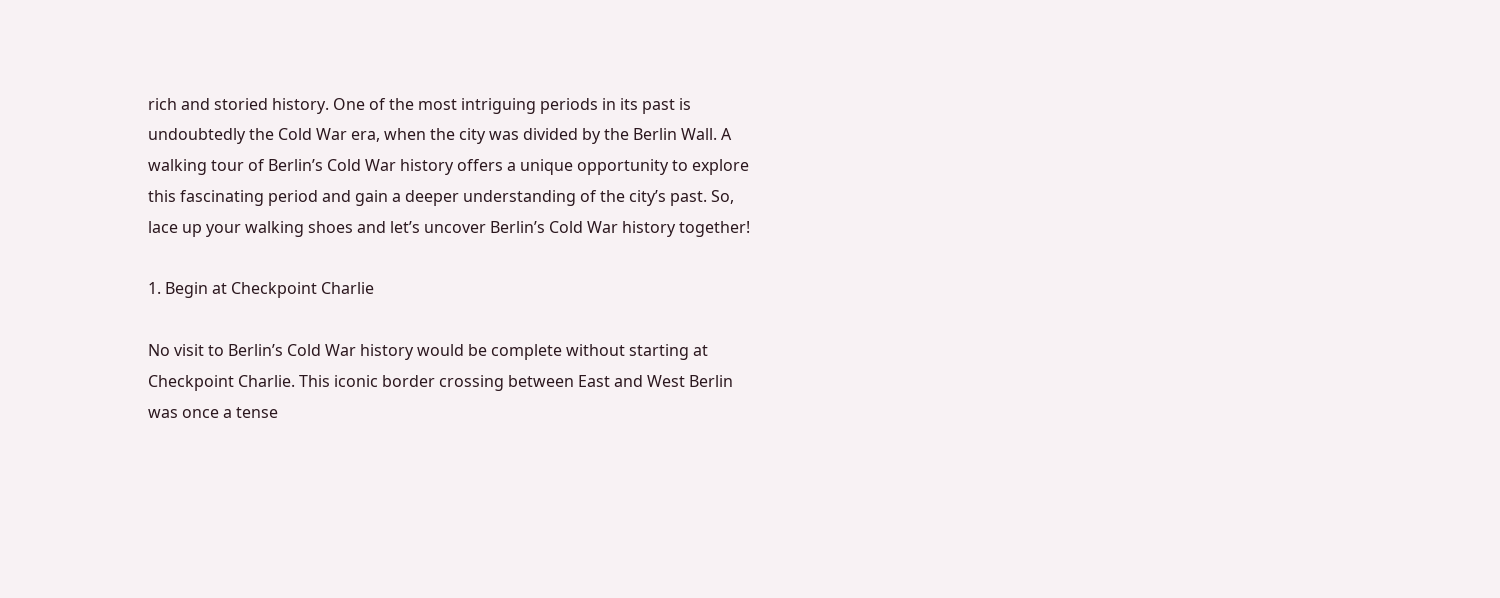rich and storied history. One of the most intriguing periods in its past is undoubtedly the Cold War era, when the city was divided by the Berlin Wall. A walking tour of Berlin’s Cold War history offers a unique opportunity to explore this fascinating period and gain a deeper understanding of the city’s past. So, lace up your walking shoes and let’s uncover Berlin’s Cold War history together!

1. Begin at Checkpoint Charlie

No visit to Berlin’s Cold War history would be complete without starting at Checkpoint Charlie. This iconic border crossing between East and West Berlin was once a tense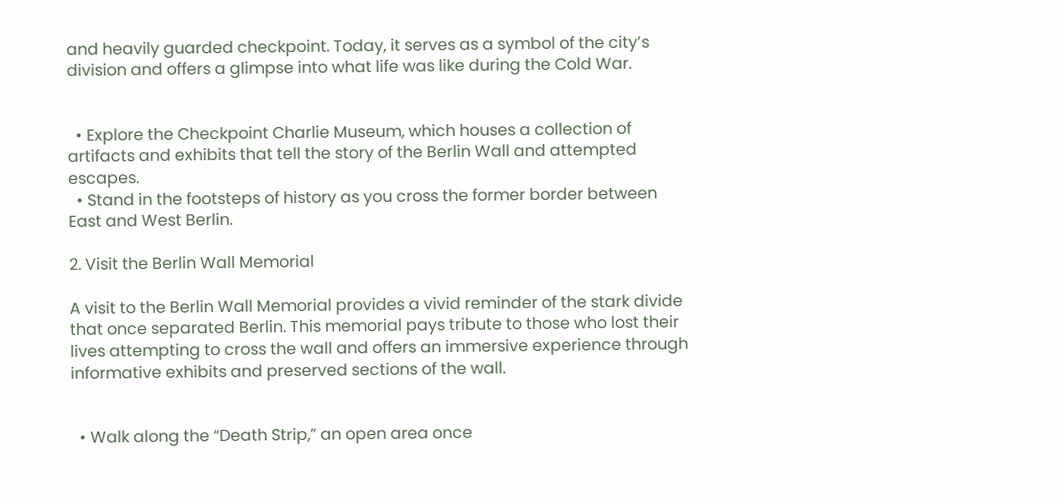and heavily guarded checkpoint. Today, it serves as a symbol of the city’s division and offers a glimpse into what life was like during the Cold War.


  • Explore the Checkpoint Charlie Museum, which houses a collection of artifacts and exhibits that tell the story of the Berlin Wall and attempted escapes.
  • Stand in the footsteps of history as you cross the former border between East and West Berlin.

2. Visit the Berlin Wall Memorial

A visit to the Berlin Wall Memorial provides a vivid reminder of the stark divide that once separated Berlin. This memorial pays tribute to those who lost their lives attempting to cross the wall and offers an immersive experience through informative exhibits and preserved sections of the wall.


  • Walk along the “Death Strip,” an open area once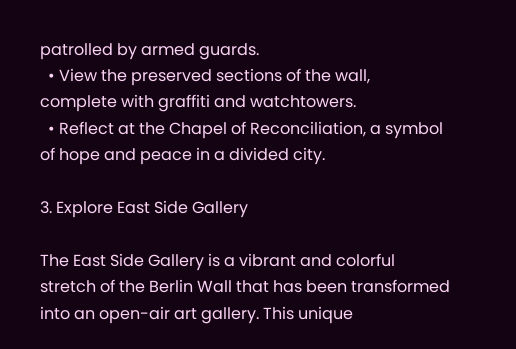patrolled by armed guards.
  • View the preserved sections of the wall, complete with graffiti and watchtowers.
  • Reflect at the Chapel of Reconciliation, a symbol of hope and peace in a divided city.

3. Explore East Side Gallery

The East Side Gallery is a vibrant and colorful stretch of the Berlin Wall that has been transformed into an open-air art gallery. This unique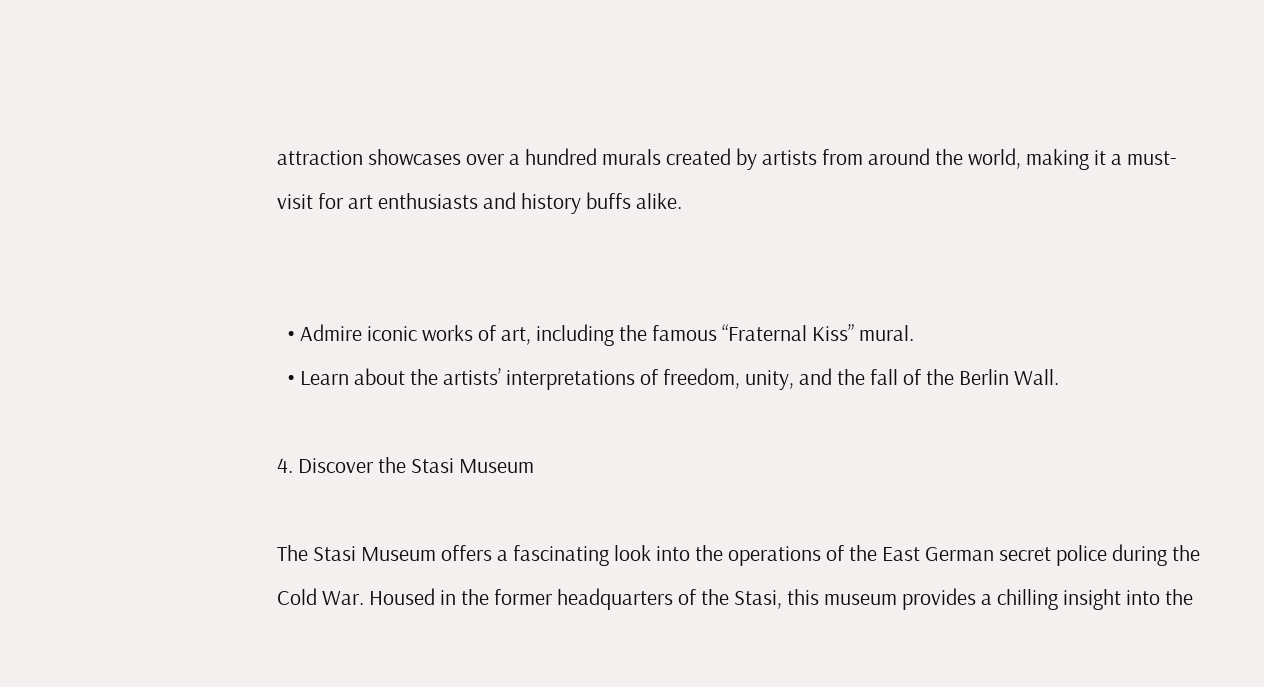attraction showcases over a hundred murals created by artists from around the world, making it a must-visit for art enthusiasts and history buffs alike.


  • Admire iconic works of art, including the famous “Fraternal Kiss” mural.
  • Learn about the artists’ interpretations of freedom, unity, and the fall of the Berlin Wall.

4. Discover the Stasi Museum

The Stasi Museum offers a fascinating look into the operations of the East German secret police during the Cold War. Housed in the former headquarters of the Stasi, this museum provides a chilling insight into the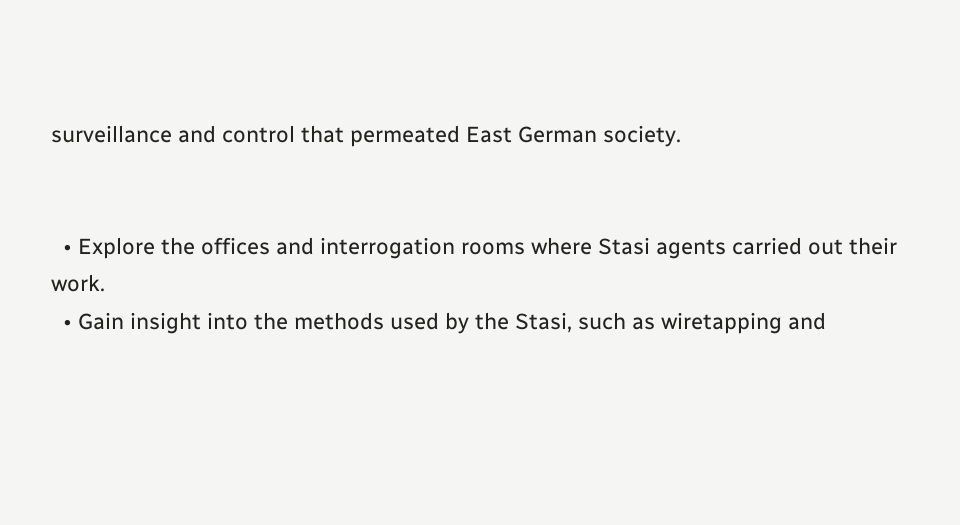surveillance and control that permeated East German society.


  • Explore the offices and interrogation rooms where Stasi agents carried out their work.
  • Gain insight into the methods used by the Stasi, such as wiretapping and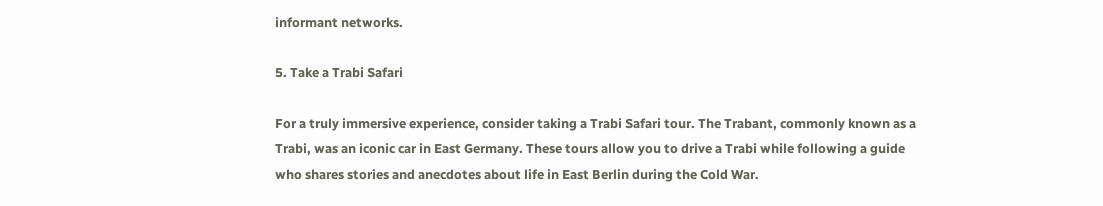informant networks.

5. Take a Trabi Safari

For a truly immersive experience, consider taking a Trabi Safari tour. The Trabant, commonly known as a Trabi, was an iconic car in East Germany. These tours allow you to drive a Trabi while following a guide who shares stories and anecdotes about life in East Berlin during the Cold War.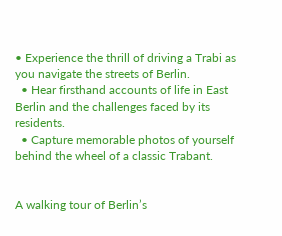• Experience the thrill of driving a Trabi as you navigate the streets of Berlin.
  • Hear firsthand accounts of life in East Berlin and the challenges faced by its residents.
  • Capture memorable photos of yourself behind the wheel of a classic Trabant.


A walking tour of Berlin’s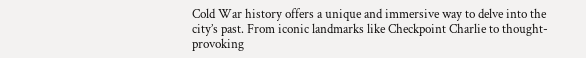Cold War history offers a unique and immersive way to delve into the city’s past. From iconic landmarks like Checkpoint Charlie to thought-provoking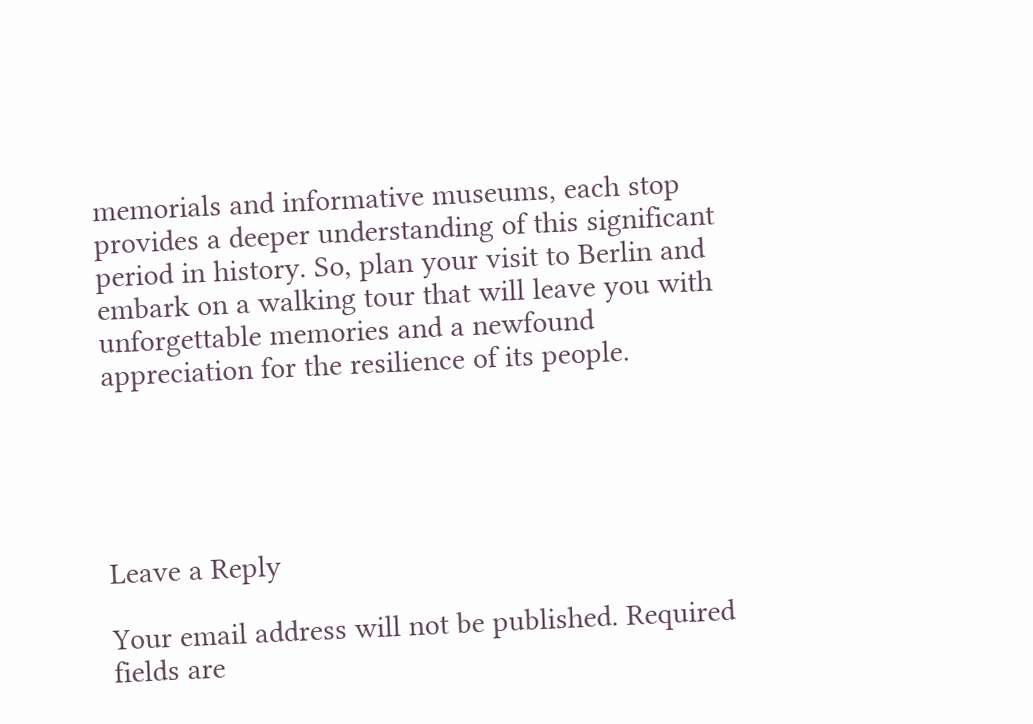memorials and informative museums, each stop provides a deeper understanding of this significant period in history. So, plan your visit to Berlin and embark on a walking tour that will leave you with unforgettable memories and a newfound appreciation for the resilience of its people.





Leave a Reply

Your email address will not be published. Required fields are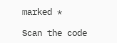marked *

Scan the code